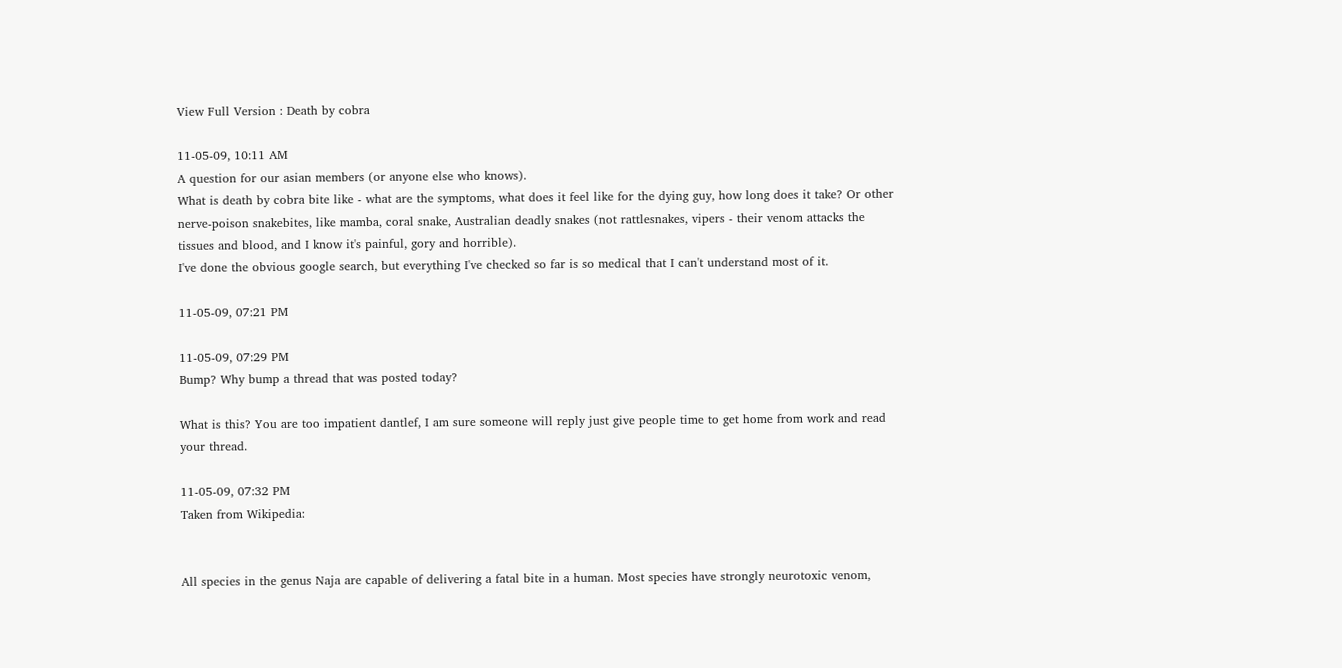View Full Version : Death by cobra

11-05-09, 10:11 AM
A question for our asian members (or anyone else who knows).
What is death by cobra bite like - what are the symptoms, what does it feel like for the dying guy, how long does it take? Or other nerve-poison snakebites, like mamba, coral snake, Australian deadly snakes (not rattlesnakes, vipers - their venom attacks the tissues and blood, and I know it's painful, gory and horrible).
I've done the obvious google search, but everything I've checked so far is so medical that I can't understand most of it.

11-05-09, 07:21 PM

11-05-09, 07:29 PM
Bump? Why bump a thread that was posted today?

What is this? You are too impatient dantlef, I am sure someone will reply just give people time to get home from work and read your thread.

11-05-09, 07:32 PM
Taken from Wikipedia:


All species in the genus Naja are capable of delivering a fatal bite in a human. Most species have strongly neurotoxic venom,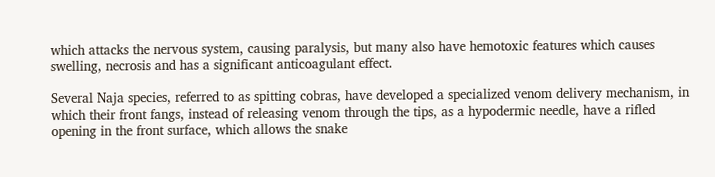which attacks the nervous system, causing paralysis, but many also have hemotoxic features which causes swelling, necrosis and has a significant anticoagulant effect.

Several Naja species, referred to as spitting cobras, have developed a specialized venom delivery mechanism, in which their front fangs, instead of releasing venom through the tips, as a hypodermic needle, have a rifled opening in the front surface, which allows the snake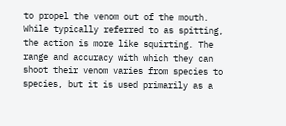to propel the venom out of the mouth. While typically referred to as spitting, the action is more like squirting. The range and accuracy with which they can shoot their venom varies from species to species, but it is used primarily as a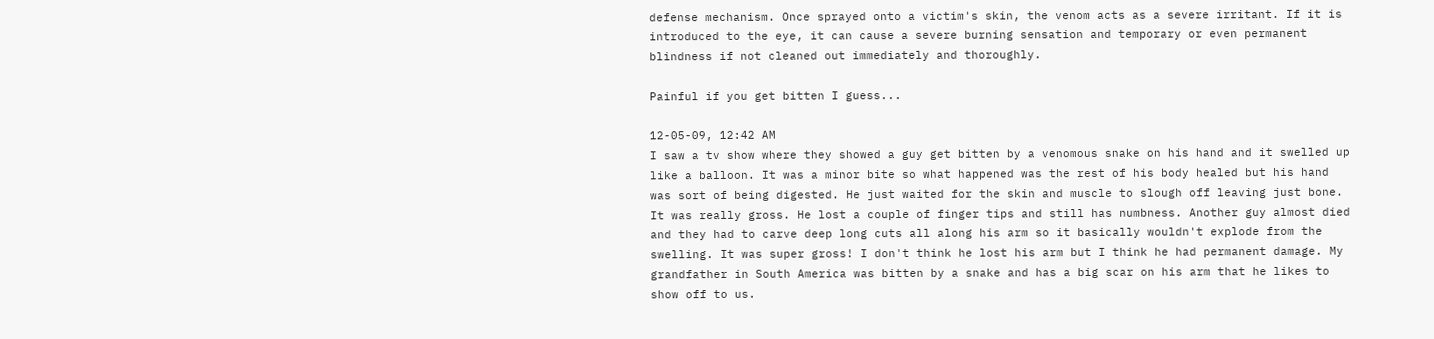defense mechanism. Once sprayed onto a victim's skin, the venom acts as a severe irritant. If it is introduced to the eye, it can cause a severe burning sensation and temporary or even permanent blindness if not cleaned out immediately and thoroughly.

Painful if you get bitten I guess...

12-05-09, 12:42 AM
I saw a tv show where they showed a guy get bitten by a venomous snake on his hand and it swelled up like a balloon. It was a minor bite so what happened was the rest of his body healed but his hand was sort of being digested. He just waited for the skin and muscle to slough off leaving just bone. It was really gross. He lost a couple of finger tips and still has numbness. Another guy almost died and they had to carve deep long cuts all along his arm so it basically wouldn't explode from the swelling. It was super gross! I don't think he lost his arm but I think he had permanent damage. My grandfather in South America was bitten by a snake and has a big scar on his arm that he likes to show off to us.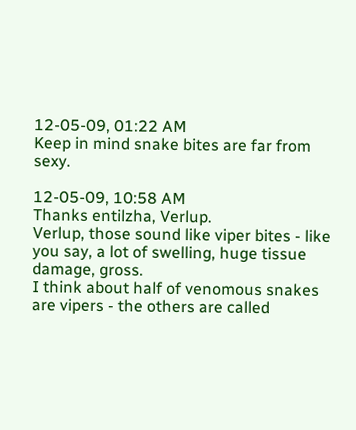12-05-09, 01:22 AM
Keep in mind snake bites are far from sexy.

12-05-09, 10:58 AM
Thanks entilzha, Verlup.
Verlup, those sound like viper bites - like you say, a lot of swelling, huge tissue damage, gross.
I think about half of venomous snakes are vipers - the others are called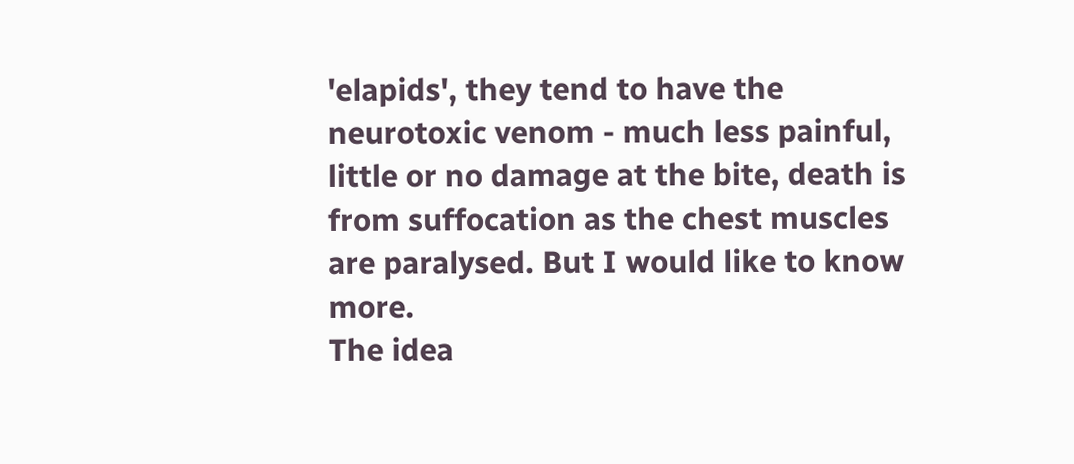'elapids', they tend to have the neurotoxic venom - much less painful, little or no damage at the bite, death is from suffocation as the chest muscles are paralysed. But I would like to know more.
The idea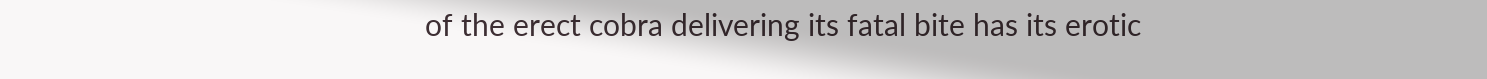of the erect cobra delivering its fatal bite has its erotic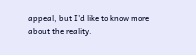appeal, but I'd like to know more about the reality.